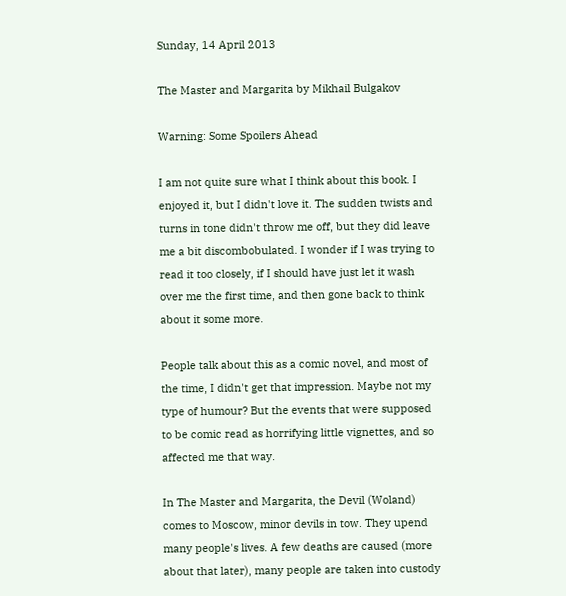Sunday, 14 April 2013

The Master and Margarita by Mikhail Bulgakov

Warning: Some Spoilers Ahead

I am not quite sure what I think about this book. I enjoyed it, but I didn't love it. The sudden twists and turns in tone didn't throw me off, but they did leave me a bit discombobulated. I wonder if I was trying to read it too closely, if I should have just let it wash over me the first time, and then gone back to think about it some more.

People talk about this as a comic novel, and most of the time, I didn't get that impression. Maybe not my type of humour? But the events that were supposed to be comic read as horrifying little vignettes, and so affected me that way.

In The Master and Margarita, the Devil (Woland) comes to Moscow, minor devils in tow. They upend many people's lives. A few deaths are caused (more about that later), many people are taken into custody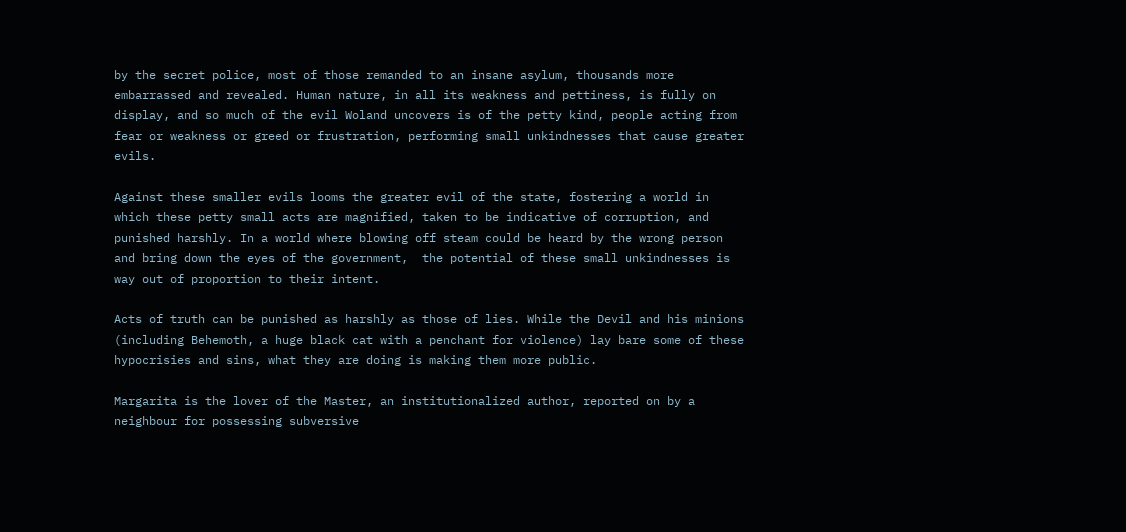by the secret police, most of those remanded to an insane asylum, thousands more embarrassed and revealed. Human nature, in all its weakness and pettiness, is fully on display, and so much of the evil Woland uncovers is of the petty kind, people acting from fear or weakness or greed or frustration, performing small unkindnesses that cause greater evils.

Against these smaller evils looms the greater evil of the state, fostering a world in which these petty small acts are magnified, taken to be indicative of corruption, and punished harshly. In a world where blowing off steam could be heard by the wrong person and bring down the eyes of the government,  the potential of these small unkindnesses is way out of proportion to their intent.

Acts of truth can be punished as harshly as those of lies. While the Devil and his minions (including Behemoth, a huge black cat with a penchant for violence) lay bare some of these hypocrisies and sins, what they are doing is making them more public.

Margarita is the lover of the Master, an institutionalized author, reported on by a neighbour for possessing subversive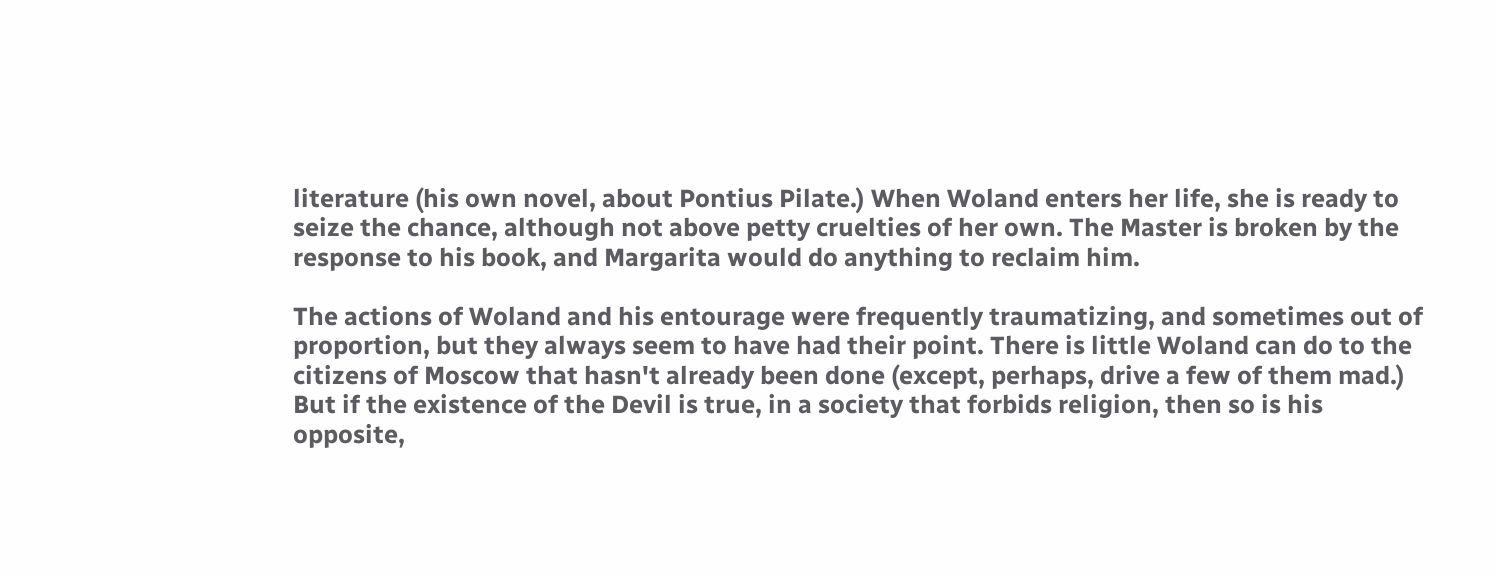literature (his own novel, about Pontius Pilate.) When Woland enters her life, she is ready to seize the chance, although not above petty cruelties of her own. The Master is broken by the response to his book, and Margarita would do anything to reclaim him.

The actions of Woland and his entourage were frequently traumatizing, and sometimes out of proportion, but they always seem to have had their point. There is little Woland can do to the citizens of Moscow that hasn't already been done (except, perhaps, drive a few of them mad.) But if the existence of the Devil is true, in a society that forbids religion, then so is his opposite,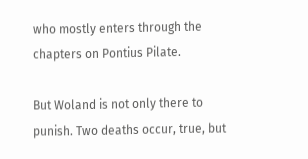who mostly enters through the chapters on Pontius Pilate.

But Woland is not only there to punish. Two deaths occur, true, but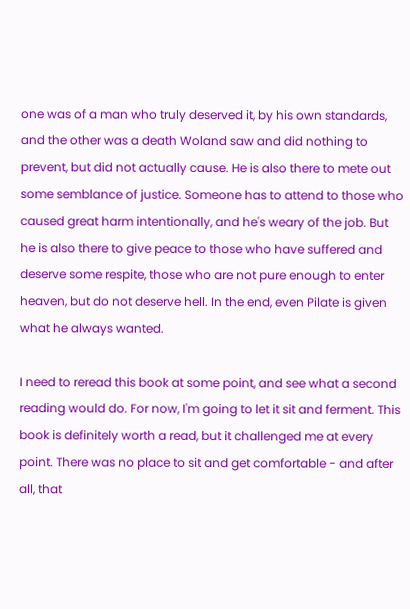one was of a man who truly deserved it, by his own standards, and the other was a death Woland saw and did nothing to prevent, but did not actually cause. He is also there to mete out some semblance of justice. Someone has to attend to those who caused great harm intentionally, and he's weary of the job. But he is also there to give peace to those who have suffered and deserve some respite, those who are not pure enough to enter heaven, but do not deserve hell. In the end, even Pilate is given what he always wanted.

I need to reread this book at some point, and see what a second reading would do. For now, I'm going to let it sit and ferment. This book is definitely worth a read, but it challenged me at every point. There was no place to sit and get comfortable - and after all, that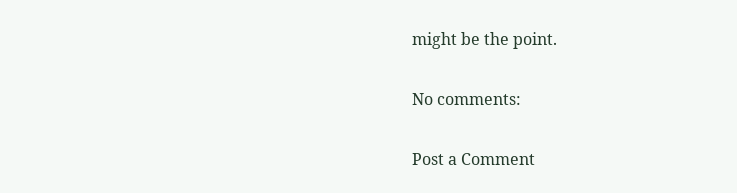might be the point.

No comments:

Post a Comment